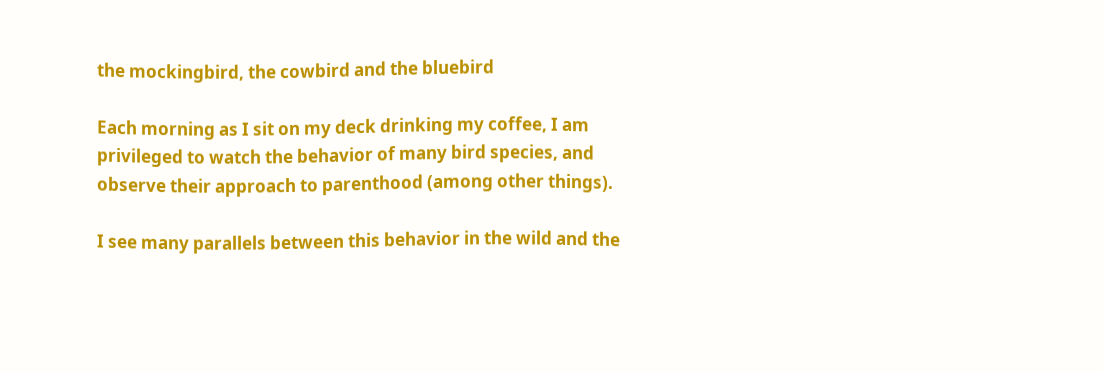the mockingbird, the cowbird and the bluebird

Each morning as I sit on my deck drinking my coffee, I am privileged to watch the behavior of many bird species, and observe their approach to parenthood (among other things).

I see many parallels between this behavior in the wild and the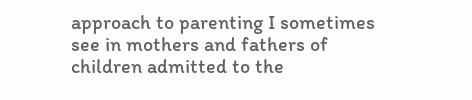approach to parenting I sometimes see in mothers and fathers of children admitted to the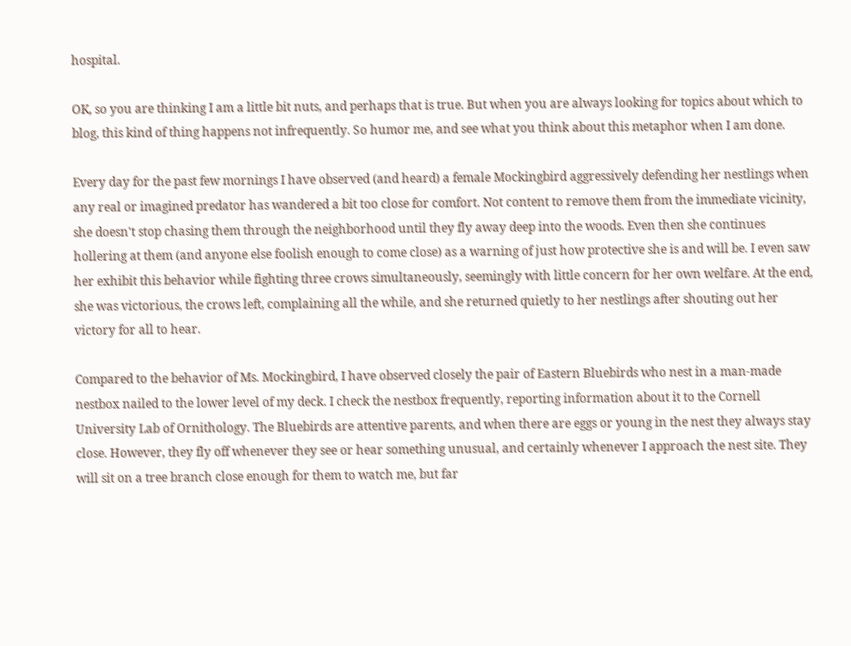hospital.

OK, so you are thinking I am a little bit nuts, and perhaps that is true. But when you are always looking for topics about which to blog, this kind of thing happens not infrequently. So humor me, and see what you think about this metaphor when I am done.

Every day for the past few mornings I have observed (and heard) a female Mockingbird aggressively defending her nestlings when any real or imagined predator has wandered a bit too close for comfort. Not content to remove them from the immediate vicinity, she doesn't stop chasing them through the neighborhood until they fly away deep into the woods. Even then she continues hollering at them (and anyone else foolish enough to come close) as a warning of just how protective she is and will be. I even saw her exhibit this behavior while fighting three crows simultaneously, seemingly with little concern for her own welfare. At the end, she was victorious, the crows left, complaining all the while, and she returned quietly to her nestlings after shouting out her victory for all to hear.

Compared to the behavior of Ms. Mockingbird, I have observed closely the pair of Eastern Bluebirds who nest in a man-made nestbox nailed to the lower level of my deck. I check the nestbox frequently, reporting information about it to the Cornell University Lab of Ornithology. The Bluebirds are attentive parents, and when there are eggs or young in the nest they always stay close. However, they fly off whenever they see or hear something unusual, and certainly whenever I approach the nest site. They will sit on a tree branch close enough for them to watch me, but far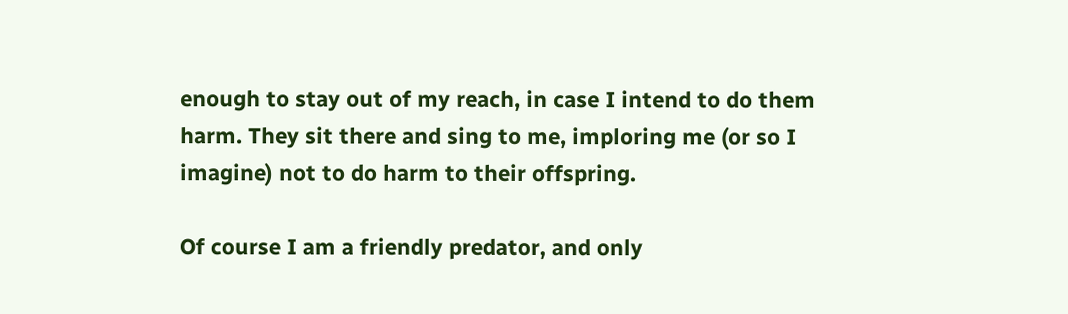enough to stay out of my reach, in case I intend to do them harm. They sit there and sing to me, imploring me (or so I imagine) not to do harm to their offspring.

Of course I am a friendly predator, and only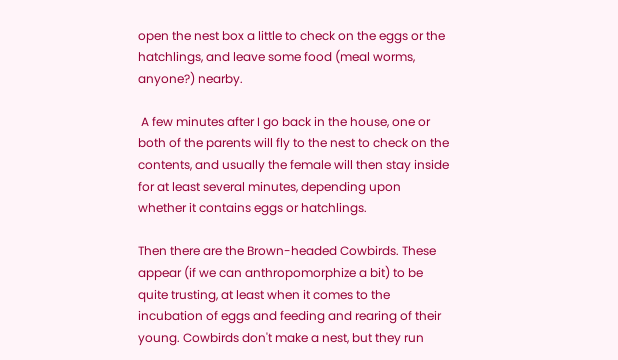open the nest box a little to check on the eggs or the hatchlings, and leave some food (meal worms, anyone?) nearby.

 A few minutes after I go back in the house, one or both of the parents will fly to the nest to check on the contents, and usually the female will then stay inside for at least several minutes, depending upon whether it contains eggs or hatchlings.

Then there are the Brown-headed Cowbirds. These appear (if we can anthropomorphize a bit) to be quite trusting, at least when it comes to the incubation of eggs and feeding and rearing of their young. Cowbirds don't make a nest, but they run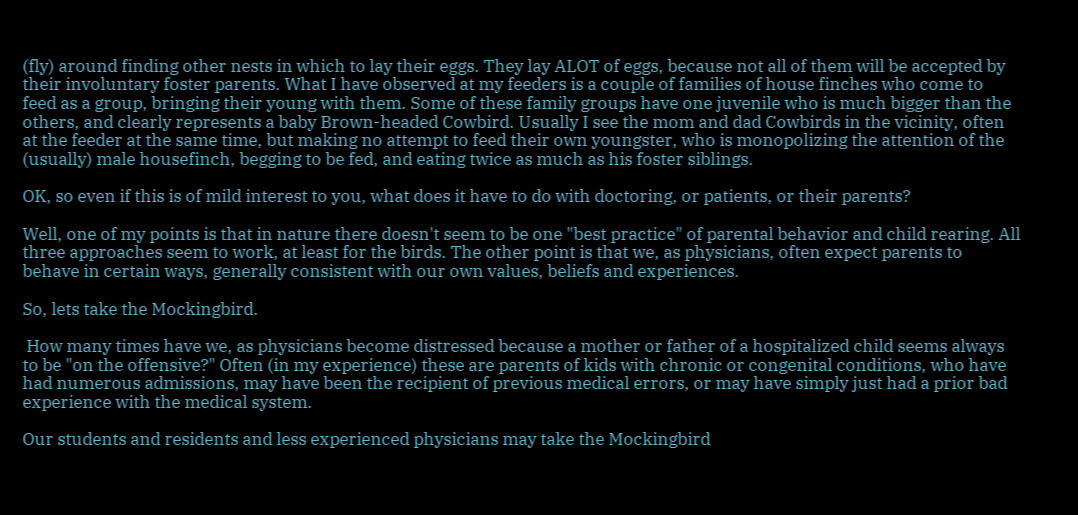(fly) around finding other nests in which to lay their eggs. They lay ALOT of eggs, because not all of them will be accepted by their involuntary foster parents. What I have observed at my feeders is a couple of families of house finches who come to feed as a group, bringing their young with them. Some of these family groups have one juvenile who is much bigger than the others, and clearly represents a baby Brown-headed Cowbird. Usually I see the mom and dad Cowbirds in the vicinity, often at the feeder at the same time, but making no attempt to feed their own youngster, who is monopolizing the attention of the (usually) male housefinch, begging to be fed, and eating twice as much as his foster siblings.

OK, so even if this is of mild interest to you, what does it have to do with doctoring, or patients, or their parents?

Well, one of my points is that in nature there doesn't seem to be one "best practice" of parental behavior and child rearing. All three approaches seem to work, at least for the birds. The other point is that we, as physicians, often expect parents to behave in certain ways, generally consistent with our own values, beliefs and experiences.

So, lets take the Mockingbird.

 How many times have we, as physicians become distressed because a mother or father of a hospitalized child seems always to be "on the offensive?" Often (in my experience) these are parents of kids with chronic or congenital conditions, who have had numerous admissions, may have been the recipient of previous medical errors, or may have simply just had a prior bad experience with the medical system.

Our students and residents and less experienced physicians may take the Mockingbird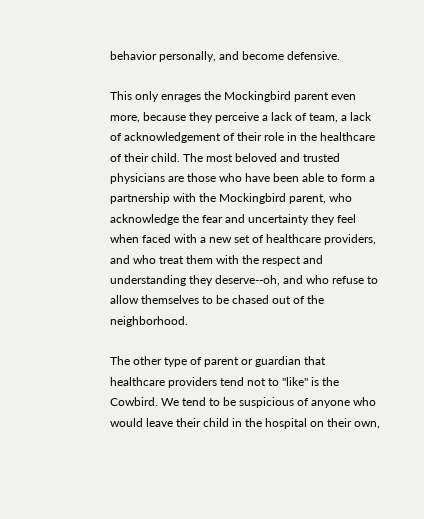behavior personally, and become defensive.

This only enrages the Mockingbird parent even more, because they perceive a lack of team, a lack of acknowledgement of their role in the healthcare of their child. The most beloved and trusted physicians are those who have been able to form a partnership with the Mockingbird parent, who acknowledge the fear and uncertainty they feel when faced with a new set of healthcare providers, and who treat them with the respect and understanding they deserve--oh, and who refuse to allow themselves to be chased out of the neighborhood.

The other type of parent or guardian that healthcare providers tend not to "like" is the Cowbird. We tend to be suspicious of anyone who would leave their child in the hospital on their own,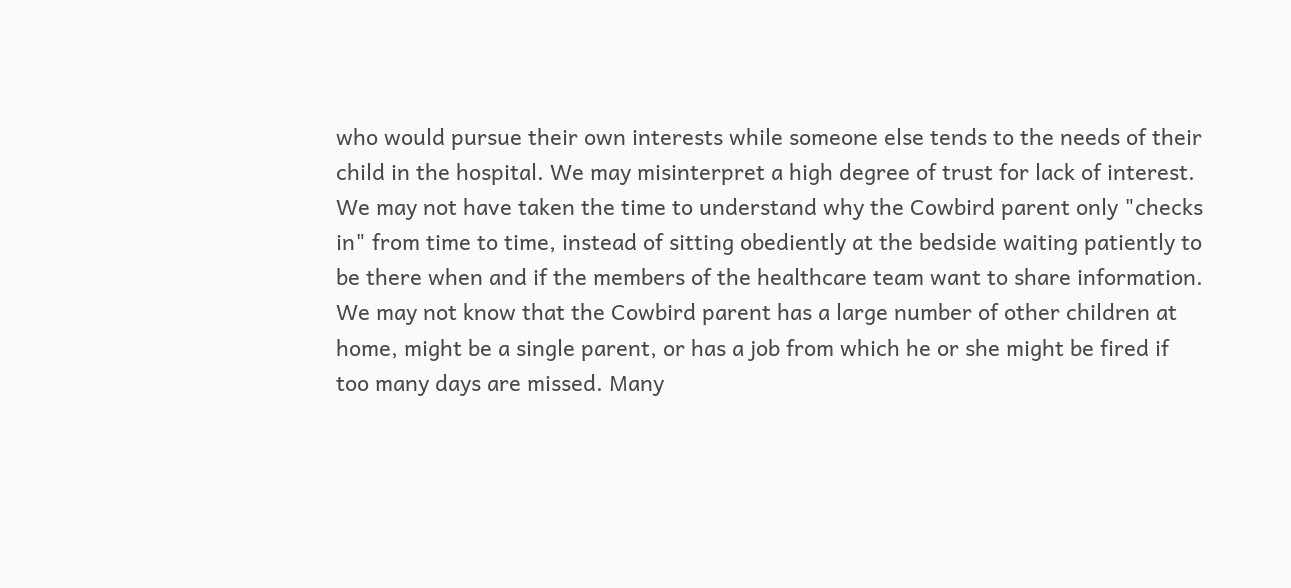who would pursue their own interests while someone else tends to the needs of their child in the hospital. We may misinterpret a high degree of trust for lack of interest. We may not have taken the time to understand why the Cowbird parent only "checks in" from time to time, instead of sitting obediently at the bedside waiting patiently to be there when and if the members of the healthcare team want to share information. We may not know that the Cowbird parent has a large number of other children at home, might be a single parent, or has a job from which he or she might be fired if too many days are missed. Many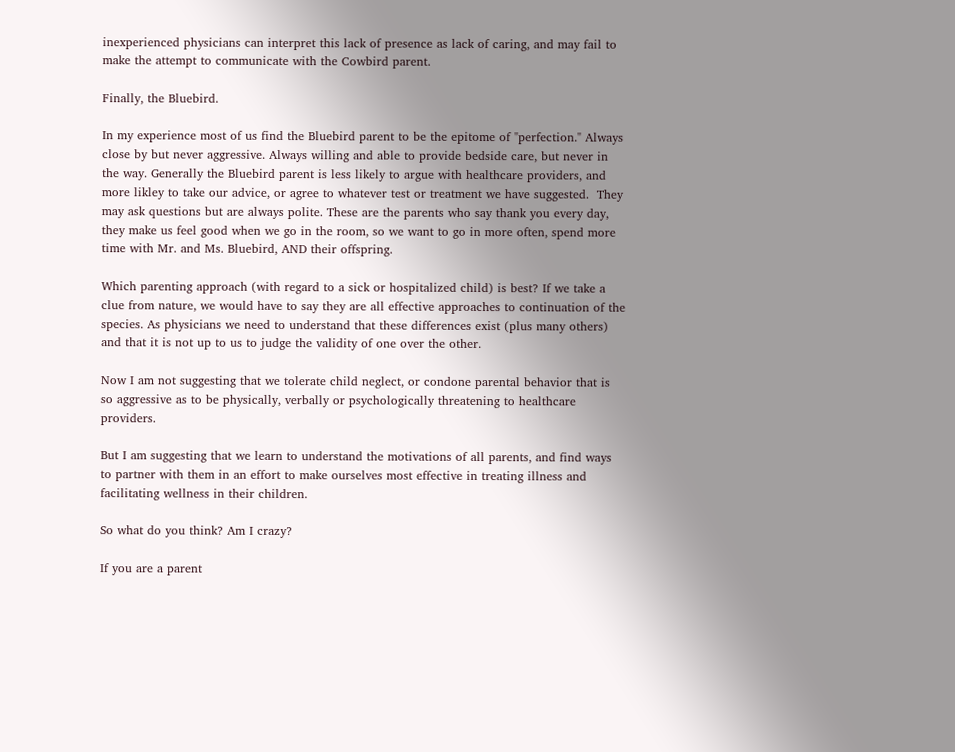inexperienced physicians can interpret this lack of presence as lack of caring, and may fail to make the attempt to communicate with the Cowbird parent.

Finally, the Bluebird.

In my experience most of us find the Bluebird parent to be the epitome of "perfection." Always close by but never aggressive. Always willing and able to provide bedside care, but never in the way. Generally the Bluebird parent is less likely to argue with healthcare providers, and more likley to take our advice, or agree to whatever test or treatment we have suggested.  They may ask questions but are always polite. These are the parents who say thank you every day, they make us feel good when we go in the room, so we want to go in more often, spend more time with Mr. and Ms. Bluebird, AND their offspring.

Which parenting approach (with regard to a sick or hospitalized child) is best? If we take a clue from nature, we would have to say they are all effective approaches to continuation of the species. As physicians we need to understand that these differences exist (plus many others) and that it is not up to us to judge the validity of one over the other.

Now I am not suggesting that we tolerate child neglect, or condone parental behavior that is so aggressive as to be physically, verbally or psychologically threatening to healthcare providers.

But I am suggesting that we learn to understand the motivations of all parents, and find ways to partner with them in an effort to make ourselves most effective in treating illness and facilitating wellness in their children.

So what do you think? Am I crazy?

If you are a parent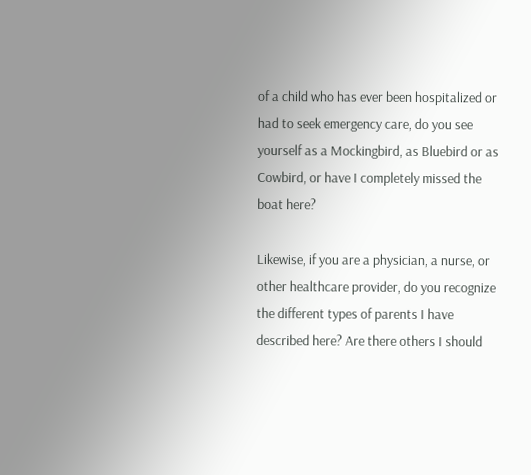of a child who has ever been hospitalized or had to seek emergency care, do you see yourself as a Mockingbird, as Bluebird or as Cowbird, or have I completely missed the boat here?

Likewise, if you are a physician, a nurse, or other healthcare provider, do you recognize the different types of parents I have described here? Are there others I should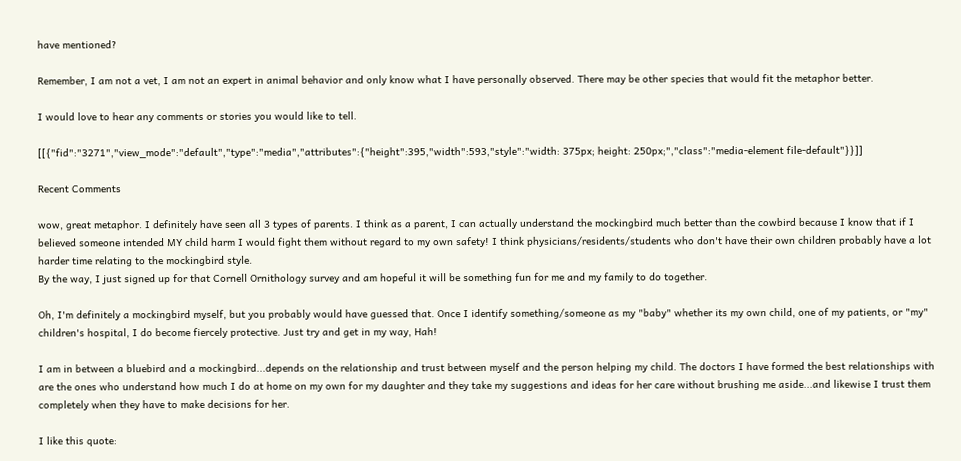have mentioned?

Remember, I am not a vet, I am not an expert in animal behavior and only know what I have personally observed. There may be other species that would fit the metaphor better.

I would love to hear any comments or stories you would like to tell.

[[{"fid":"3271","view_mode":"default","type":"media","attributes":{"height":395,"width":593,"style":"width: 375px; height: 250px;","class":"media-element file-default"}}]]

Recent Comments

wow, great metaphor. I definitely have seen all 3 types of parents. I think as a parent, I can actually understand the mockingbird much better than the cowbird because I know that if I believed someone intended MY child harm I would fight them without regard to my own safety! I think physicians/residents/students who don't have their own children probably have a lot harder time relating to the mockingbird style.
By the way, I just signed up for that Cornell Ornithology survey and am hopeful it will be something fun for me and my family to do together.

Oh, I'm definitely a mockingbird myself, but you probably would have guessed that. Once I identify something/someone as my "baby" whether its my own child, one of my patients, or "my" children's hospital, I do become fiercely protective. Just try and get in my way, Hah!

I am in between a bluebird and a mockingbird...depends on the relationship and trust between myself and the person helping my child. The doctors I have formed the best relationships with are the ones who understand how much I do at home on my own for my daughter and they take my suggestions and ideas for her care without brushing me aside...and likewise I trust them completely when they have to make decisions for her.

I like this quote: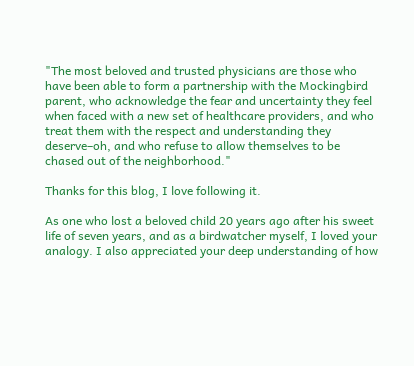"The most beloved and trusted physicians are those who have been able to form a partnership with the Mockingbird parent, who acknowledge the fear and uncertainty they feel when faced with a new set of healthcare providers, and who treat them with the respect and understanding they deserve–oh, and who refuse to allow themselves to be chased out of the neighborhood."

Thanks for this blog, I love following it.

As one who lost a beloved child 20 years ago after his sweet life of seven years, and as a birdwatcher myself, I loved your analogy. I also appreciated your deep understanding of how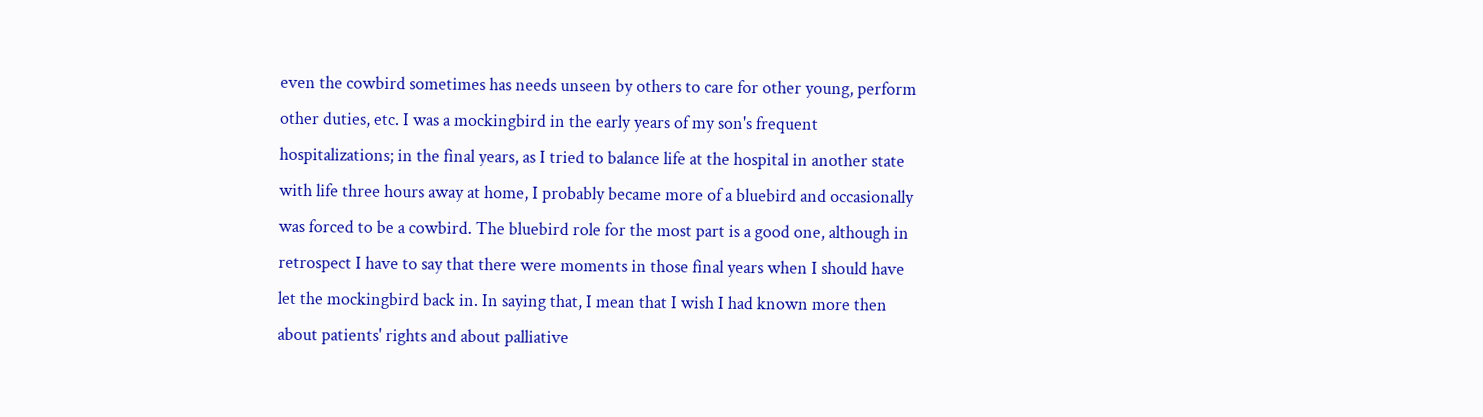even the cowbird sometimes has needs unseen by others to care for other young, perform other duties, etc. I was a mockingbird in the early years of my son's frequent hospitalizations; in the final years, as I tried to balance life at the hospital in another state with life three hours away at home, I probably became more of a bluebird and occasionally was forced to be a cowbird. The bluebird role for the most part is a good one, although in retrospect I have to say that there were moments in those final years when I should have let the mockingbird back in. In saying that, I mean that I wish I had known more then about patients' rights and about palliative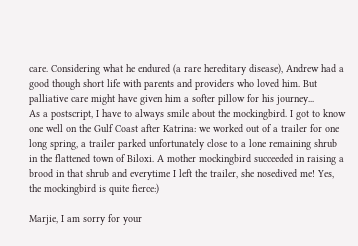care. Considering what he endured (a rare hereditary disease), Andrew had a good though short life with parents and providers who loved him. But palliative care might have given him a softer pillow for his journey...
As a postscript, I have to always smile about the mockingbird. I got to know one well on the Gulf Coast after Katrina: we worked out of a trailer for one long spring, a trailer parked unfortunately close to a lone remaining shrub in the flattened town of Biloxi. A mother mockingbird succeeded in raising a brood in that shrub and everytime I left the trailer, she nosedived me! Yes, the mockingbird is quite fierce:)

Marjie, I am sorry for your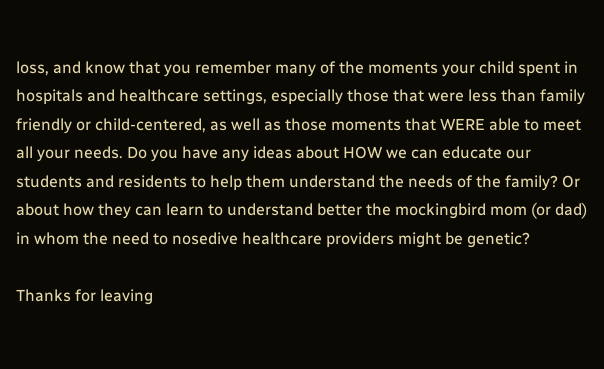loss, and know that you remember many of the moments your child spent in hospitals and healthcare settings, especially those that were less than family friendly or child-centered, as well as those moments that WERE able to meet all your needs. Do you have any ideas about HOW we can educate our students and residents to help them understand the needs of the family? Or about how they can learn to understand better the mockingbird mom (or dad) in whom the need to nosedive healthcare providers might be genetic?

Thanks for leaving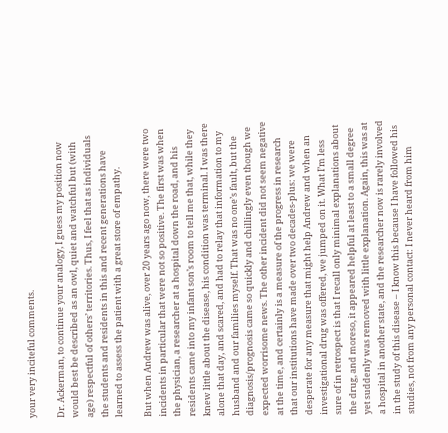your very inciteful comments.

Dr. Ackerman, to continue your analogy, I guess my position now would best be described as an owl, quiet and watchful but (with age) respectful of others’ territories. Thus, I feel that as individuals the students and residents in this and recent generations have learned to assess the patient with a great store of empathy.

But when Andrew was alive, over 20 years ago now, there were two incidents in particular that were not so positive. The first was when the physician, a researcher at a hospital down the road, and his residents came into my infant son’s room to tell me that, while they knew little about the disease, his condition was terminal. I was there alone that day, and scared, and had to relay that information to my husband and our families myself. That was no one’s fault, but the diagnosis/prognosis came so quickly and chillingly even though we expected worrisome news. The other incident did not seem negative at the time, and certainly is a measure of the progress in research that our institutions have made over two decades-plus: we were desperate for any measure that might help Andrew and when an investigational drug was offered, we jumped on it. What I’m less sure of in retrospect is that I recall only minimal explanations about the drug, and moreso, it appeared helpful at least to a small degree yet suddenly was removed with little explanation. Again, this was at a hospital in another state, and the researcher now is rarely involved in the study of this disease – I know this because I have followed his studies, not from any personal contact: I never heard from him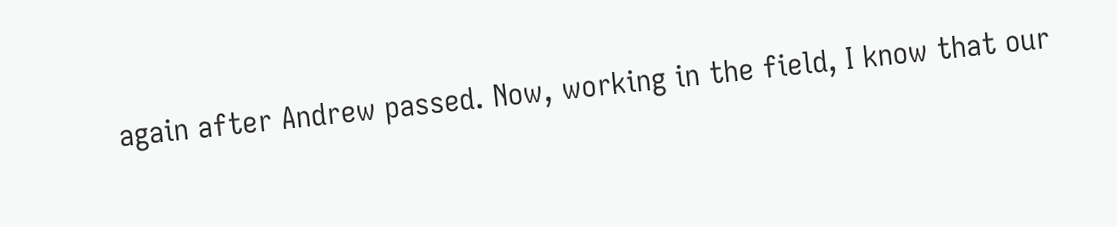again after Andrew passed. Now, working in the field, I know that our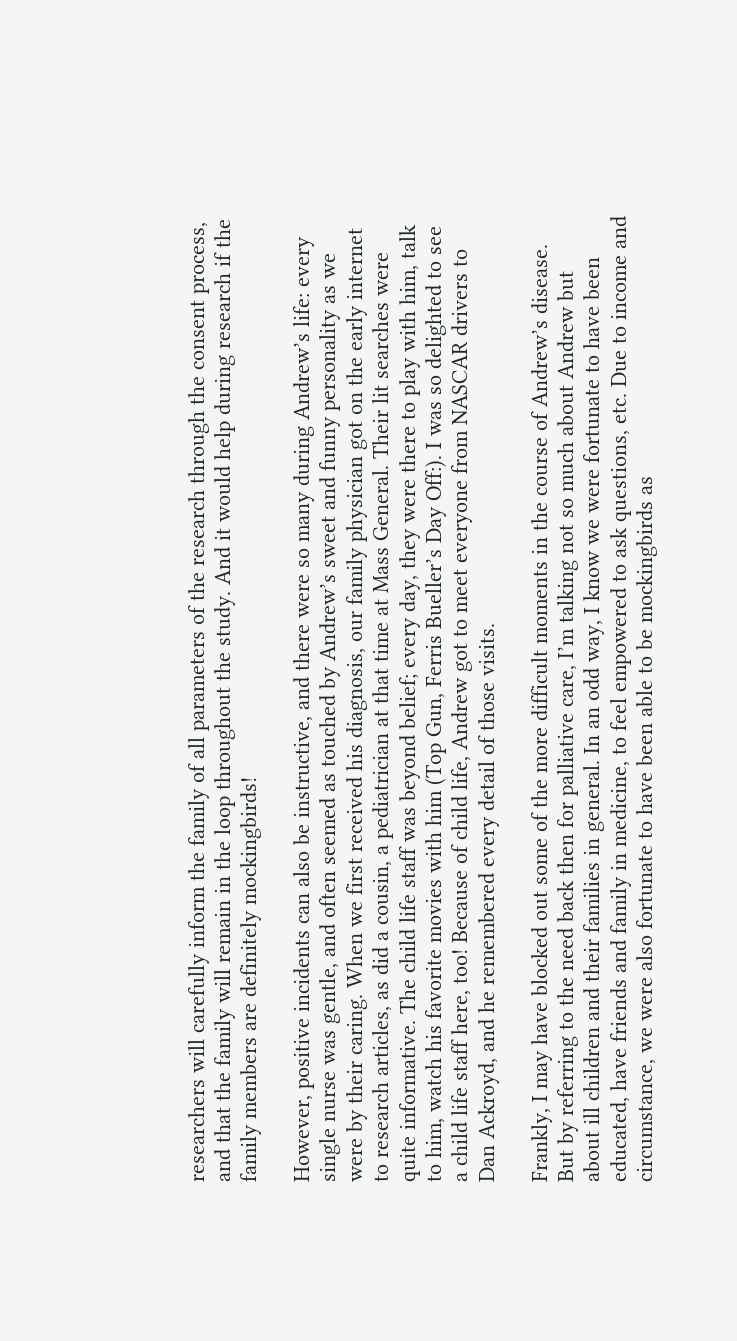researchers will carefully inform the family of all parameters of the research through the consent process, and that the family will remain in the loop throughout the study. And it would help during research if the family members are definitely mockingbirds!

However, positive incidents can also be instructive, and there were so many during Andrew’s life: every single nurse was gentle, and often seemed as touched by Andrew’s sweet and funny personality as we were by their caring. When we first received his diagnosis, our family physician got on the early internet to research articles, as did a cousin, a pediatrician at that time at Mass General. Their lit searches were quite informative. The child life staff was beyond belief; every day, they were there to play with him, talk to him, watch his favorite movies with him (Top Gun, Ferris Bueller’s Day Off:). I was so delighted to see a child life staff here, too! Because of child life, Andrew got to meet everyone from NASCAR drivers to Dan Ackroyd, and he remembered every detail of those visits.

Frankly, I may have blocked out some of the more difficult moments in the course of Andrew’s disease. But by referring to the need back then for palliative care, I’m talking not so much about Andrew but about ill children and their families in general. In an odd way, I know we were fortunate to have been educated, have friends and family in medicine, to feel empowered to ask questions, etc. Due to income and circumstance, we were also fortunate to have been able to be mockingbirds as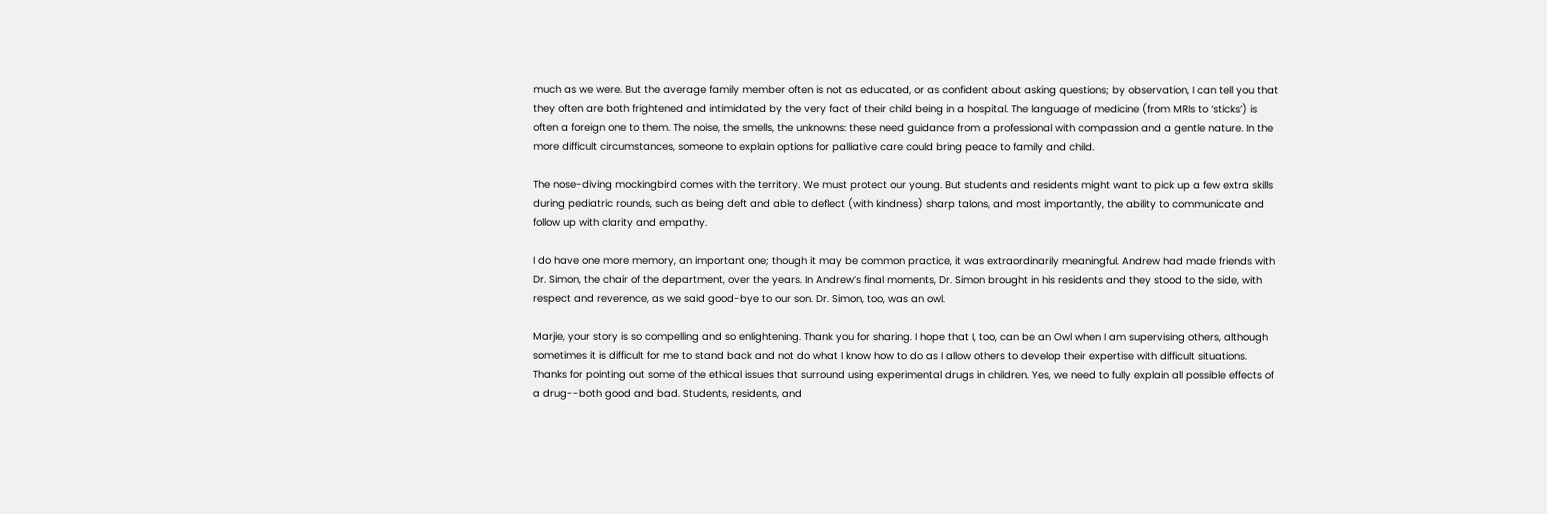much as we were. But the average family member often is not as educated, or as confident about asking questions; by observation, I can tell you that they often are both frightened and intimidated by the very fact of their child being in a hospital. The language of medicine (from MRIs to ‘sticks’) is often a foreign one to them. The noise, the smells, the unknowns: these need guidance from a professional with compassion and a gentle nature. In the more difficult circumstances, someone to explain options for palliative care could bring peace to family and child.

The nose-diving mockingbird comes with the territory. We must protect our young. But students and residents might want to pick up a few extra skills during pediatric rounds, such as being deft and able to deflect (with kindness) sharp talons, and most importantly, the ability to communicate and follow up with clarity and empathy.

I do have one more memory, an important one; though it may be common practice, it was extraordinarily meaningful. Andrew had made friends with Dr. Simon, the chair of the department, over the years. In Andrew’s final moments, Dr. Simon brought in his residents and they stood to the side, with respect and reverence, as we said good-bye to our son. Dr. Simon, too, was an owl.

Marjie, your story is so compelling and so enlightening. Thank you for sharing. I hope that I, too, can be an Owl when I am supervising others, although sometimes it is difficult for me to stand back and not do what I know how to do as I allow others to develop their expertise with difficult situations. Thanks for pointing out some of the ethical issues that surround using experimental drugs in children. Yes, we need to fully explain all possible effects of a drug--both good and bad. Students, residents, and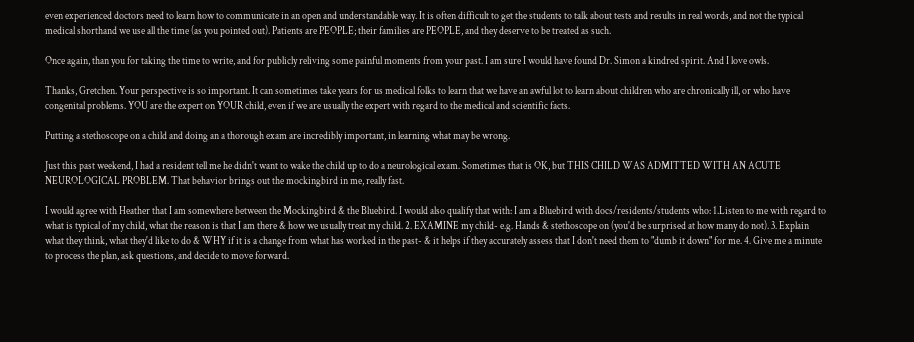even experienced doctors need to learn how to communicate in an open and understandable way. It is often difficult to get the students to talk about tests and results in real words, and not the typical medical shorthand we use all the time (as you pointed out). Patients are PEOPLE; their families are PEOPLE, and they deserve to be treated as such.

Once again, than you for taking the time to write, and for publicly reliving some painful moments from your past. I am sure I would have found Dr. Simon a kindred spirit. And I love owls.

Thanks, Gretchen. Your perspective is so important. It can sometimes take years for us medical folks to learn that we have an awful lot to learn about children who are chronically ill, or who have congenital problems. YOU are the expert on YOUR child, even if we are usually the expert with regard to the medical and scientific facts.

Putting a stethoscope on a child and doing an a thorough exam are incredibly important, in learning what may be wrong.

Just this past weekend, I had a resident tell me he didn't want to wake the child up to do a neurological exam. Sometimes that is OK, but THIS CHILD WAS ADMITTED WITH AN ACUTE NEUROLOGICAL PROBLEM. That behavior brings out the mockingbird in me, really fast.

I would agree with Heather that I am somewhere between the Mockingbird & the Bluebird. I would also qualify that with: I am a Bluebird with docs/residents/students who: 1.Listen to me with regard to what is typical of my child, what the reason is that I am there & how we usually treat my child. 2. EXAMINE my child- e.g. Hands & stethoscope on (you'd be surprised at how many do not). 3. Explain what they think, what they'd like to do & WHY if it is a change from what has worked in the past- & it helps if they accurately assess that I don't need them to "dumb it down" for me. 4. Give me a minute to process the plan, ask questions, and decide to move forward.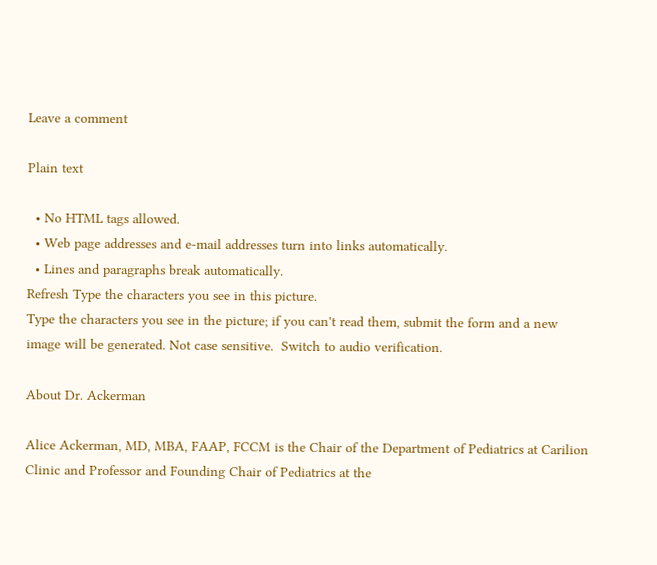Leave a comment

Plain text

  • No HTML tags allowed.
  • Web page addresses and e-mail addresses turn into links automatically.
  • Lines and paragraphs break automatically.
Refresh Type the characters you see in this picture.
Type the characters you see in the picture; if you can't read them, submit the form and a new image will be generated. Not case sensitive.  Switch to audio verification.

About Dr. Ackerman

Alice Ackerman, MD, MBA, FAAP, FCCM is the Chair of the Department of Pediatrics at Carilion Clinic and Professor and Founding Chair of Pediatrics at the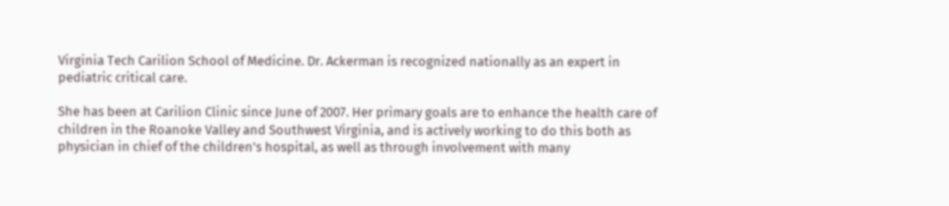Virginia Tech Carilion School of Medicine. Dr. Ackerman is recognized nationally as an expert in pediatric critical care.

She has been at Carilion Clinic since June of 2007. Her primary goals are to enhance the health care of children in the Roanoke Valley and Southwest Virginia, and is actively working to do this both as physician in chief of the children's hospital, as well as through involvement with many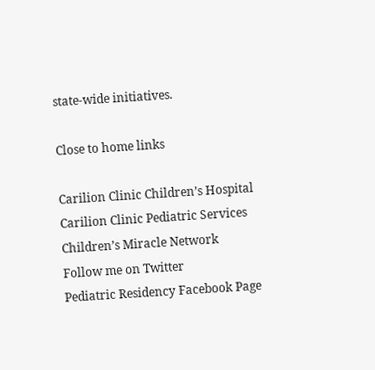state-wide initiatives.

Close to home links

Carilion Clinic Children’s Hospital
Carilion Clinic Pediatric Services
Children’s Miracle Network
Follow me on Twitter
Pediatric Residency Facebook Page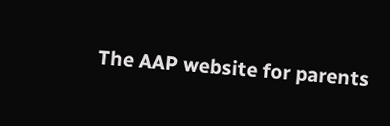The AAP website for parents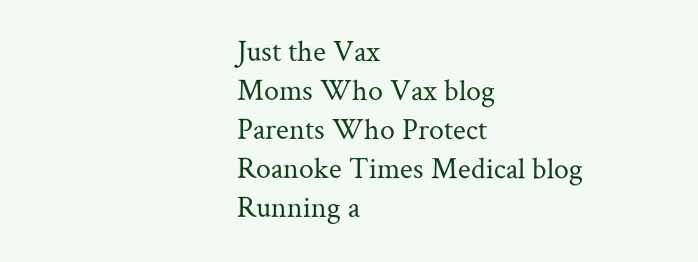Just the Vax
Moms Who Vax blog
Parents Who Protect
Roanoke Times Medical blog
Running a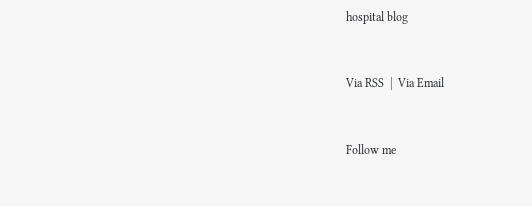hospital blog


Via RSS  |  Via Email


Follow me